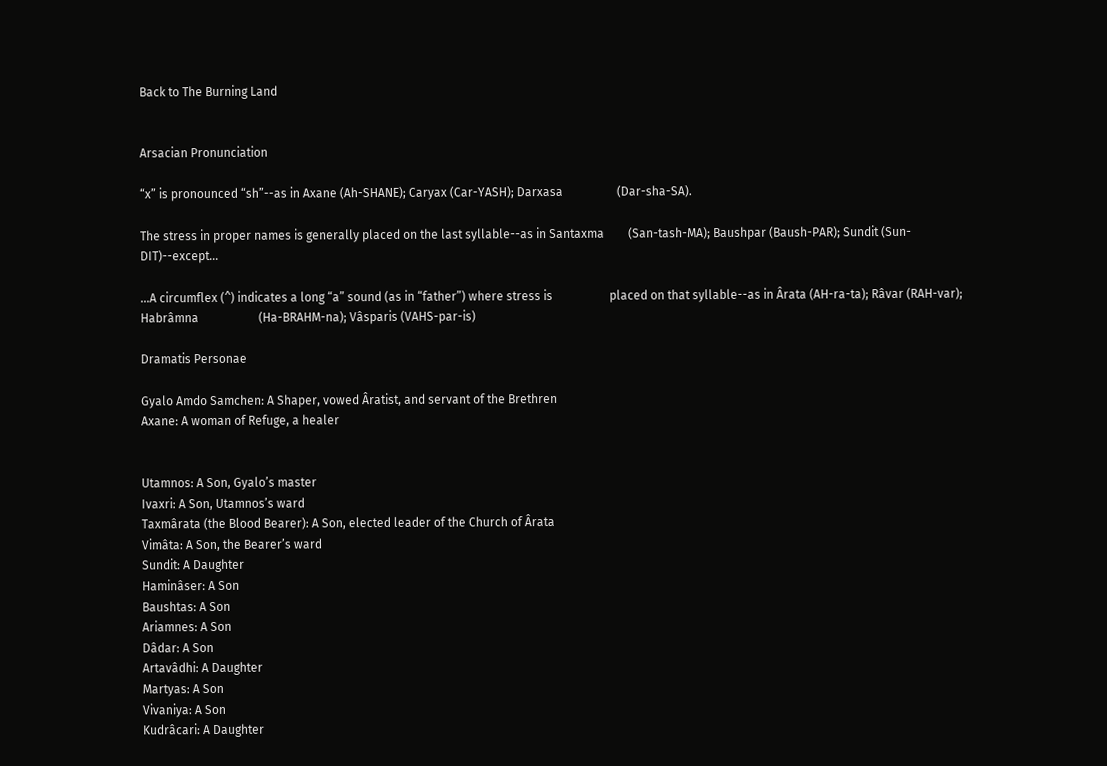Back to The Burning Land


Arsacian Pronunciation

“x” is pronounced “sh”--as in Axane (Ah-SHANE); Caryax (Car-YASH); Darxasa                  (Dar-sha-SA).

The stress in proper names is generally placed on the last syllable--as in Santaxma        (San-tash-MA); Baushpar (Baush-PAR); Sundit (Sun-DIT)--except...

...A circumflex (^) indicates a long “a” sound (as in “father”) where stress is                   placed on that syllable--as in Ârata (AH-ra-ta); Râvar (RAH-var); Habrâmna                    (Ha-BRAHM-na); Vâsparis (VAHS-par-is)

Dramatis Personae

Gyalo Amdo Samchen: A Shaper, vowed Âratist, and servant of the Brethren
Axane: A woman of Refuge, a healer


Utamnos: A Son, Gyalo’s master
Ivaxri: A Son, Utamnos’s ward
Taxmârata (the Blood Bearer): A Son, elected leader of the Church of Ârata
Vimâta: A Son, the Bearer’s ward
Sundit: A Daughter
Haminâser: A Son
Baushtas: A Son
Ariamnes: A Son
Dâdar: A Son
Artavâdhi: A Daughter
Martyas: A Son
Vivaniya: A Son
Kudrâcari: A Daughter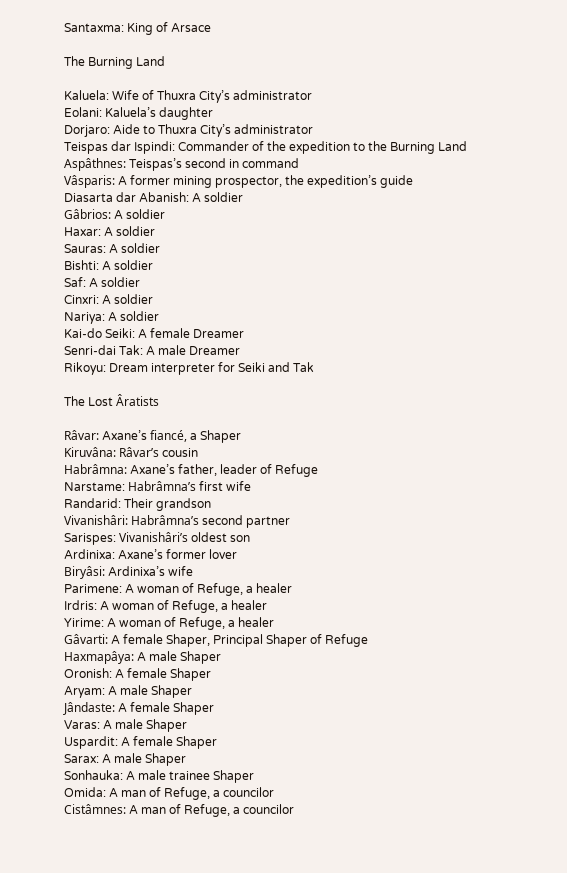Santaxma: King of Arsace

The Burning Land

Kaluela: Wife of Thuxra City’s administrator
Eolani: Kaluela’s daughter
Dorjaro: Aide to Thuxra City’s administrator
Teispas dar Ispindi: Commander of the expedition to the Burning Land
Aspâthnes: Teispas’s second in command
Vâsparis: A former mining prospector, the expedition’s guide
Diasarta dar Abanish: A soldier
Gâbrios: A soldier
Haxar: A soldier
Sauras: A soldier
Bishti: A soldier
Saf: A soldier
Cinxri: A soldier
Nariya: A soldier
Kai-do Seiki: A female Dreamer
Senri-dai Tak: A male Dreamer
Rikoyu: Dream interpreter for Seiki and Tak

The Lost Âratists

Râvar: Axane’s fiancé, a Shaper
Kiruvâna: Râvar’s cousin
Habrâmna: Axane’s father, leader of Refuge
Narstame: Habrâmna’s first wife
Randarid: Their grandson
Vivanishâri: Habrâmna’s second partner
Sarispes: Vivanishâri’s oldest son
Ardinixa: Axane’s former lover
Biryâsi: Ardinixa’s wife
Parimene: A woman of Refuge, a healer
Irdris: A woman of Refuge, a healer
Yirime: A woman of Refuge, a healer
Gâvarti: A female Shaper, Principal Shaper of Refuge
Haxmapâya: A male Shaper
Oronish: A female Shaper
Aryam: A male Shaper
Jândaste: A female Shaper
Varas: A male Shaper
Uspardit: A female Shaper
Sarax: A male Shaper
Sonhauka: A male trainee Shaper
Omida: A man of Refuge, a councilor
Cistâmnes: A man of Refuge, a councilor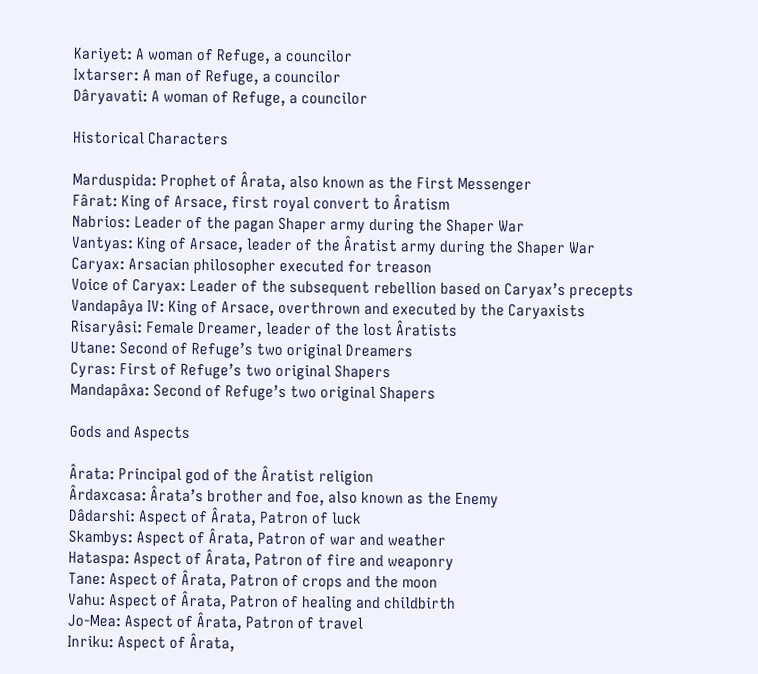Kariyet: A woman of Refuge, a councilor
Ixtarser: A man of Refuge, a councilor
Dâryavati: A woman of Refuge, a councilor

Historical Characters

Marduspida: Prophet of Ârata, also known as the First Messenger
Fârat: King of Arsace, first royal convert to Âratism
Nabrios: Leader of the pagan Shaper army during the Shaper War
Vantyas: King of Arsace, leader of the Âratist army during the Shaper War
Caryax: Arsacian philosopher executed for treason
Voice of Caryax: Leader of the subsequent rebellion based on Caryax’s precepts
Vandapâya IV: King of Arsace, overthrown and executed by the Caryaxists
Risaryâsi: Female Dreamer, leader of the lost Âratists
Utane: Second of Refuge’s two original Dreamers
Cyras: First of Refuge’s two original Shapers
Mandapâxa: Second of Refuge’s two original Shapers

Gods and Aspects

Ârata: Principal god of the Âratist religion
Ârdaxcasa: Ârata’s brother and foe, also known as the Enemy
Dâdarshi: Aspect of Ârata, Patron of luck
Skambys: Aspect of Ârata, Patron of war and weather
Hataspa: Aspect of Ârata, Patron of fire and weaponry
Tane: Aspect of Ârata, Patron of crops and the moon
Vahu: Aspect of Ârata, Patron of healing and childbirth
Jo-Mea: Aspect of Ârata, Patron of travel
Inriku: Aspect of Ârata,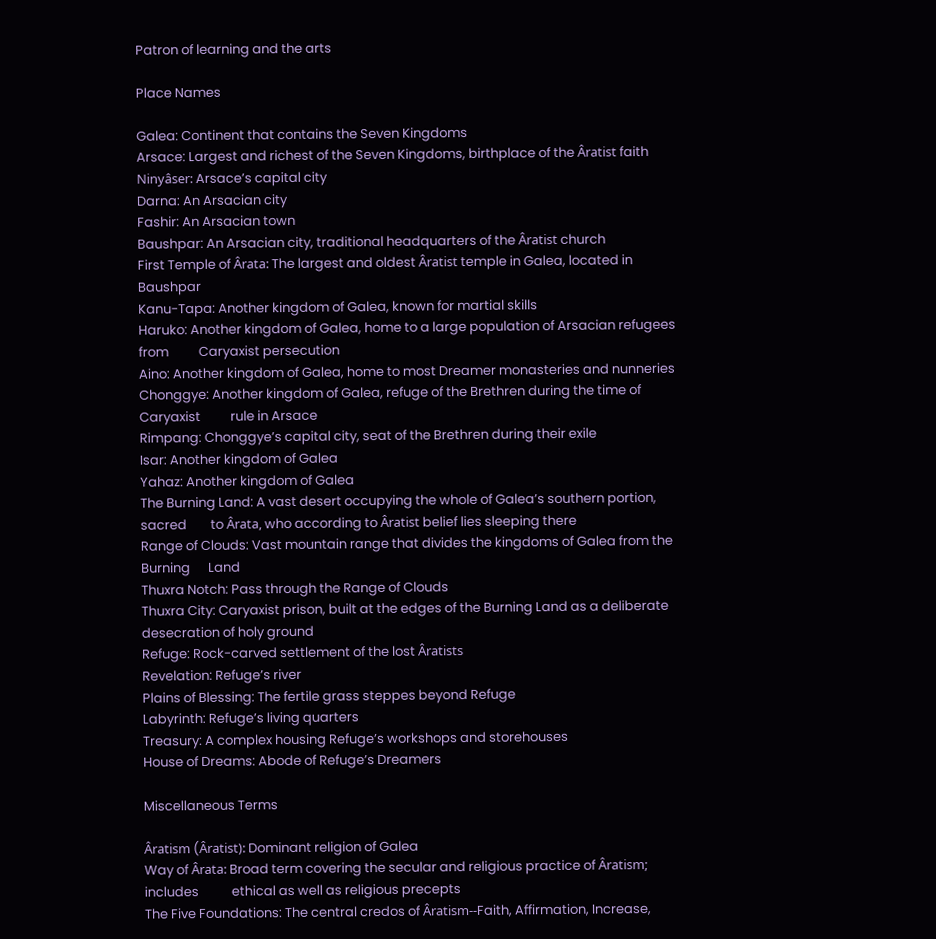Patron of learning and the arts

Place Names

Galea: Continent that contains the Seven Kingdoms
Arsace: Largest and richest of the Seven Kingdoms, birthplace of the Âratist faith
Ninyâser: Arsace’s capital city
Darna: An Arsacian city
Fashir: An Arsacian town
Baushpar: An Arsacian city, traditional headquarters of the Âratist church
First Temple of Ârata: The largest and oldest Âratist temple in Galea, located in Baushpar
Kanu-Tapa: Another kingdom of Galea, known for martial skills
Haruko: Another kingdom of Galea, home to a large population of Arsacian refugees from          Caryaxist persecution
Aino: Another kingdom of Galea, home to most Dreamer monasteries and nunneries
Chonggye: Another kingdom of Galea, refuge of the Brethren during the time of Caryaxist          rule in Arsace
Rimpang: Chonggye’s capital city, seat of the Brethren during their exile
Isar: Another kingdom of Galea
Yahaz: Another kingdom of Galea
The Burning Land: A vast desert occupying the whole of Galea’s southern portion, sacred        to Ârata, who according to Âratist belief lies sleeping there
Range of Clouds: Vast mountain range that divides the kingdoms of Galea from the Burning      Land
Thuxra Notch: Pass through the Range of Clouds
Thuxra City: Caryaxist prison, built at the edges of the Burning Land as a deliberate                desecration of holy ground
Refuge: Rock-carved settlement of the lost Âratists
Revelation: Refuge’s river
Plains of Blessing: The fertile grass steppes beyond Refuge
Labyrinth: Refuge’s living quarters
Treasury: A complex housing Refuge’s workshops and storehouses
House of Dreams: Abode of Refuge’s Dreamers

Miscellaneous Terms

Âratism (Âratist): Dominant religion of Galea
Way of Ârata: Broad term covering the secular and religious practice of Âratism; includes           ethical as well as religious precepts
The Five Foundations: The central credos of Âratism--Faith, Affirmation, Increase,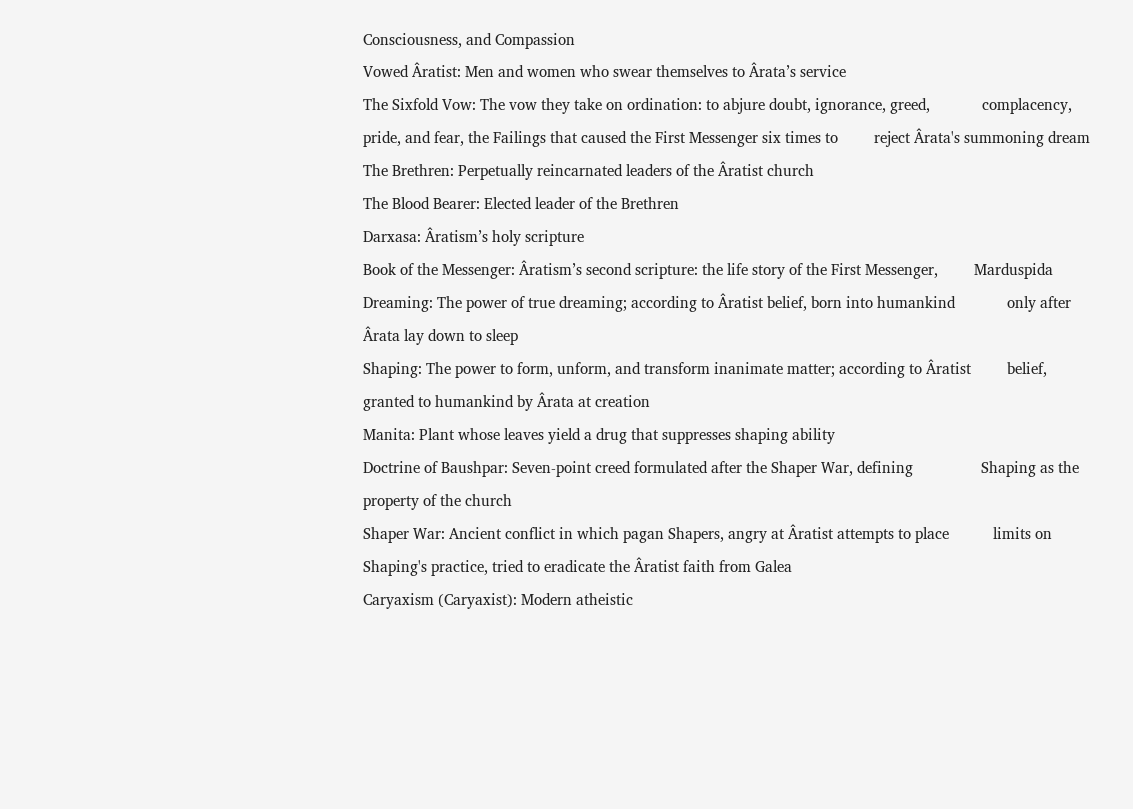Consciousness, and Compassion
Vowed Âratist: Men and women who swear themselves to Ârata’s service
The Sixfold Vow: The vow they take on ordination: to abjure doubt, ignorance, greed,             complacency, pride, and fear, the Failings that caused the First Messenger six times to         reject Ârata's summoning dream
The Brethren: Perpetually reincarnated leaders of the Âratist church
The Blood Bearer: Elected leader of the Brethren
Darxasa: Âratism’s holy scripture
Book of the Messenger: Âratism’s second scripture: the life story of the First Messenger,         Marduspida
Dreaming: The power of true dreaming; according to Âratist belief, born into humankind             only after Ârata lay down to sleep
Shaping: The power to form, unform, and transform inanimate matter; according to Âratist         belief, granted to humankind by Ârata at creation
Manita: Plant whose leaves yield a drug that suppresses shaping ability
Doctrine of Baushpar: Seven-point creed formulated after the Shaper War, defining                 Shaping as the property of the church
Shaper War: Ancient conflict in which pagan Shapers, angry at Âratist attempts to place           limits on Shaping's practice, tried to eradicate the Âratist faith from Galea
Caryaxism (Caryaxist): Modern atheistic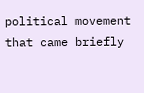political movement that came briefly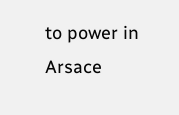to power in       Arsace